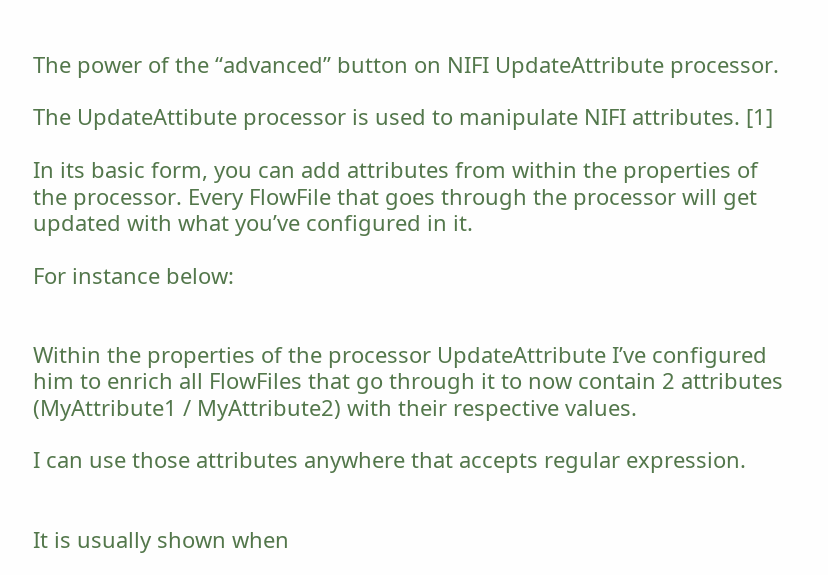The power of the “advanced” button on NIFI UpdateAttribute processor.

The UpdateAttibute processor is used to manipulate NIFI attributes. [1]

In its basic form, you can add attributes from within the properties of the processor. Every FlowFile that goes through the processor will get updated with what you’ve configured in it.

For instance below:


Within the properties of the processor UpdateAttribute I’ve configured him to enrich all FlowFiles that go through it to now contain 2 attributes (MyAttribute1 / MyAttribute2) with their respective values.

I can use those attributes anywhere that accepts regular expression.


It is usually shown when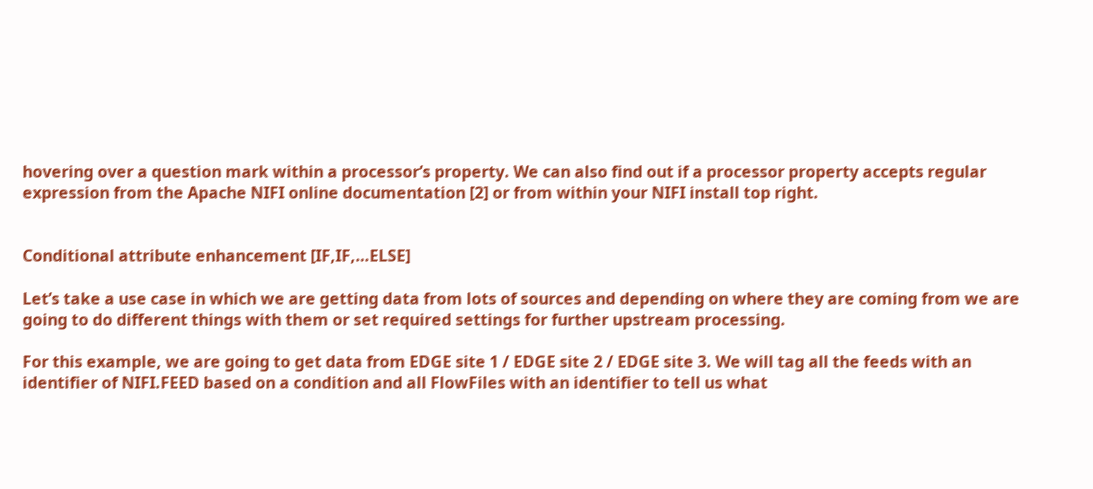hovering over a question mark within a processor’s property. We can also find out if a processor property accepts regular expression from the Apache NIFI online documentation [2] or from within your NIFI install top right.


Conditional attribute enhancement [IF,IF,…ELSE]

Let’s take a use case in which we are getting data from lots of sources and depending on where they are coming from we are going to do different things with them or set required settings for further upstream processing.

For this example, we are going to get data from EDGE site 1 / EDGE site 2 / EDGE site 3. We will tag all the feeds with an identifier of NIFI.FEED based on a condition and all FlowFiles with an identifier to tell us what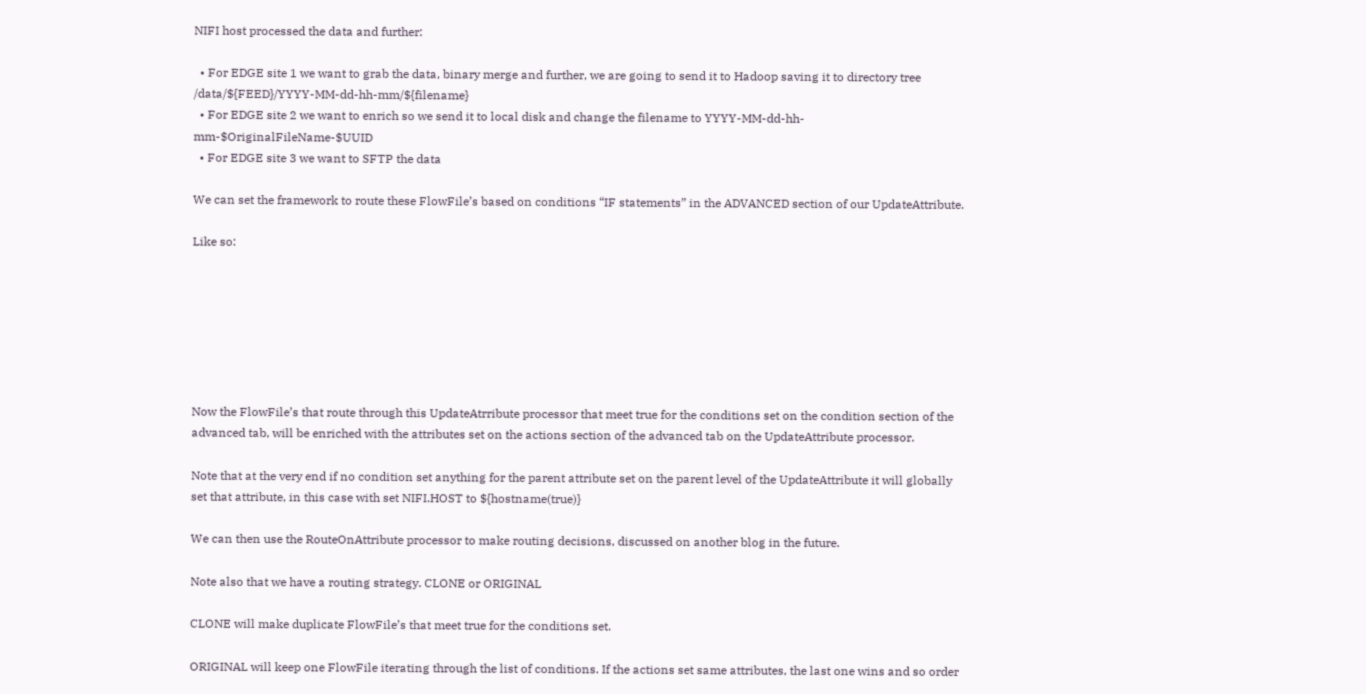NIFI host processed the data and further:

  • For EDGE site 1 we want to grab the data, binary merge and further, we are going to send it to Hadoop saving it to directory tree /data/${FEED}/YYYY-MM-dd-hh-mm/${filename}
  • For EDGE site 2 we want to enrich so we send it to local disk and change the filename to YYYY-MM-dd-hh-mm-$OriginalFileName-$UUID
  • For EDGE site 3 we want to SFTP the data

We can set the framework to route these FlowFile’s based on conditions “IF statements” in the ADVANCED section of our UpdateAttribute.

Like so:







Now the FlowFile’s that route through this UpdateAtrribute processor that meet true for the conditions set on the condition section of the advanced tab, will be enriched with the attributes set on the actions section of the advanced tab on the UpdateAttribute processor.

Note that at the very end if no condition set anything for the parent attribute set on the parent level of the UpdateAttribute it will globally set that attribute, in this case with set NIFI.HOST to ${hostname(true)}

We can then use the RouteOnAttribute processor to make routing decisions, discussed on another blog in the future.

Note also that we have a routing strategy. CLONE or ORIGINAL

CLONE will make duplicate FlowFile’s that meet true for the conditions set.

ORIGINAL will keep one FlowFile iterating through the list of conditions. If the actions set same attributes, the last one wins and so order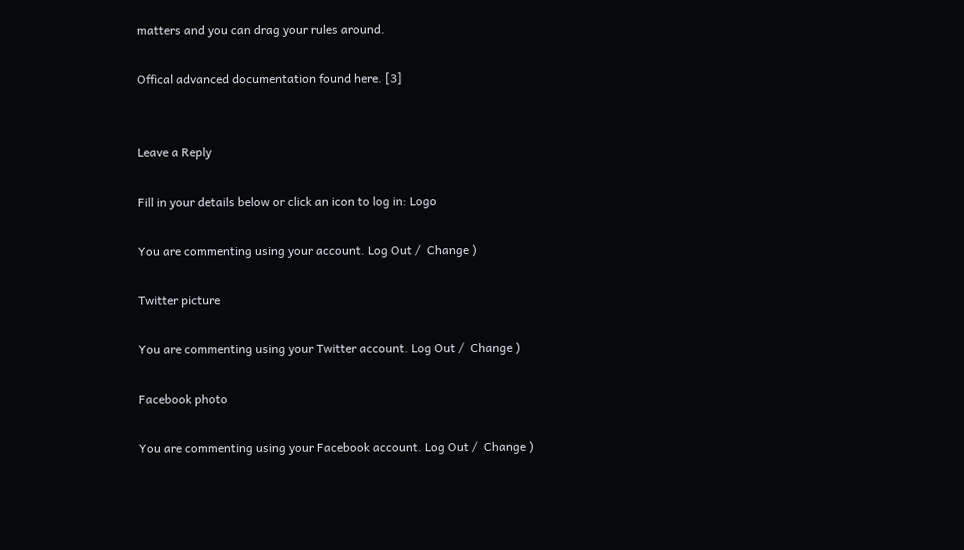matters and you can drag your rules around.

Offical advanced documentation found here. [3]


Leave a Reply

Fill in your details below or click an icon to log in: Logo

You are commenting using your account. Log Out /  Change )

Twitter picture

You are commenting using your Twitter account. Log Out /  Change )

Facebook photo

You are commenting using your Facebook account. Log Out /  Change )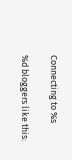Connecting to %s

%d bloggers like this: